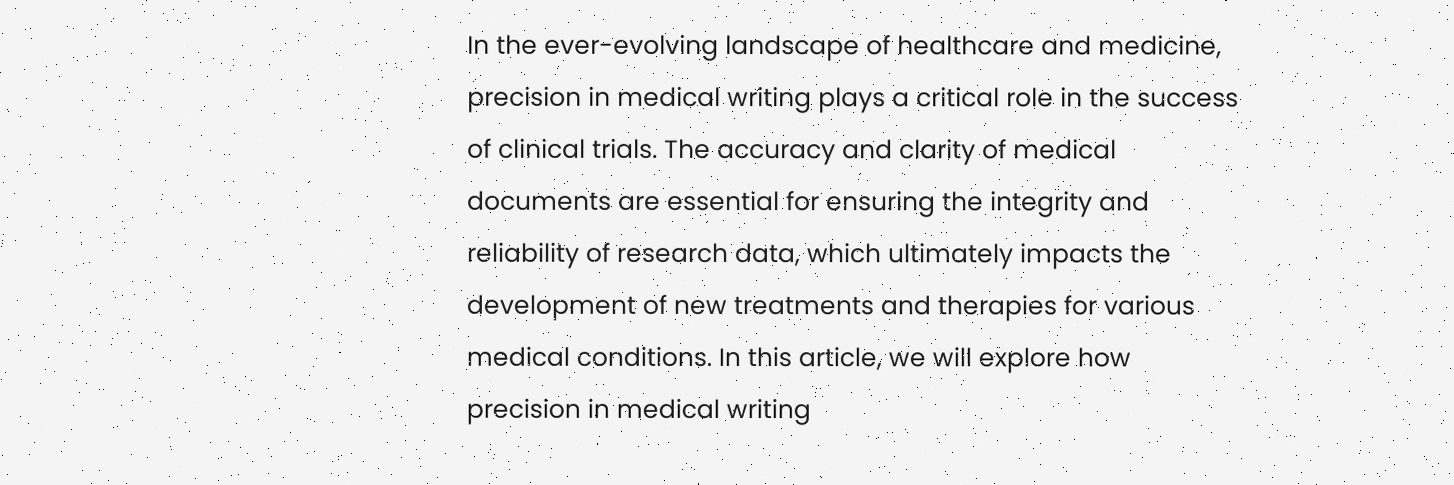In the ever-evolving landscape of healthcare and medicine, precision in medical writing plays a critical role in the success of clinical trials. The accuracy and clarity of medical documents are essential for ensuring the integrity and reliability of research data, which ultimately impacts the development of new treatments and therapies for various medical conditions. In this article, we will explore how precision in medical writing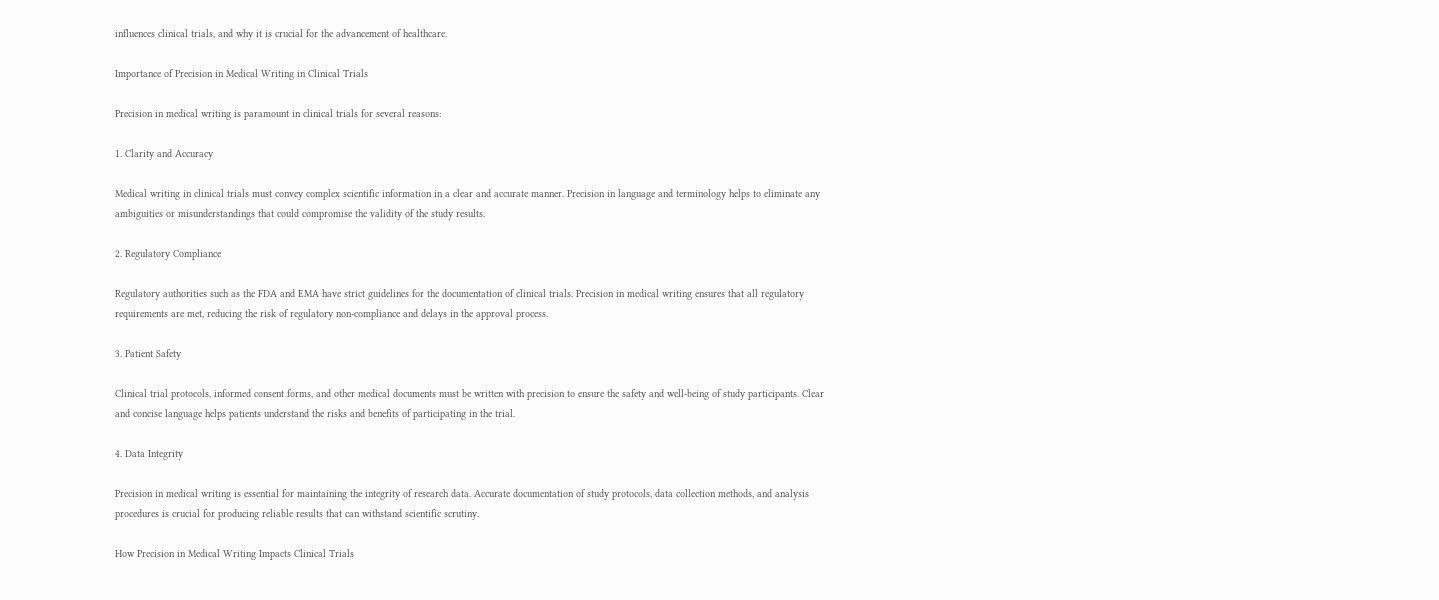influences clinical trials, and why it is crucial for the advancement of healthcare.

Importance of Precision in Medical Writing in Clinical Trials

Precision in medical writing is paramount in clinical trials for several reasons:

1. Clarity and Accuracy

Medical writing in clinical trials must convey complex scientific information in a clear and accurate manner. Precision in language and terminology helps to eliminate any ambiguities or misunderstandings that could compromise the validity of the study results.

2. Regulatory Compliance

Regulatory authorities such as the FDA and EMA have strict guidelines for the documentation of clinical trials. Precision in medical writing ensures that all regulatory requirements are met, reducing the risk of regulatory non-compliance and delays in the approval process.

3. Patient Safety

Clinical trial protocols, informed consent forms, and other medical documents must be written with precision to ensure the safety and well-being of study participants. Clear and concise language helps patients understand the risks and benefits of participating in the trial.

4. Data Integrity

Precision in medical writing is essential for maintaining the integrity of research data. Accurate documentation of study protocols, data collection methods, and analysis procedures is crucial for producing reliable results that can withstand scientific scrutiny.

How Precision in Medical Writing Impacts Clinical Trials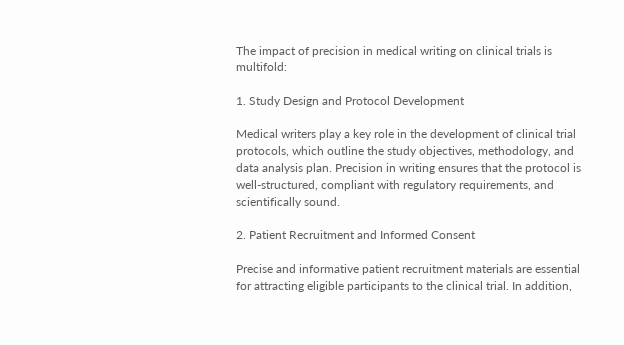The impact of precision in medical writing on clinical trials is multifold:

1. Study Design and Protocol Development

Medical writers play a key role in the development of clinical trial protocols, which outline the study objectives, methodology, and data analysis plan. Precision in writing ensures that the protocol is well-structured, compliant with regulatory requirements, and scientifically sound.

2. Patient Recruitment and Informed Consent

Precise and informative patient recruitment materials are essential for attracting eligible participants to the clinical trial. In addition,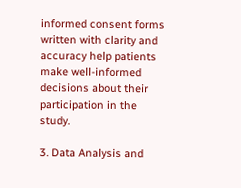informed consent forms written with clarity and accuracy help patients make well-informed decisions about their participation in the study.

3. Data Analysis and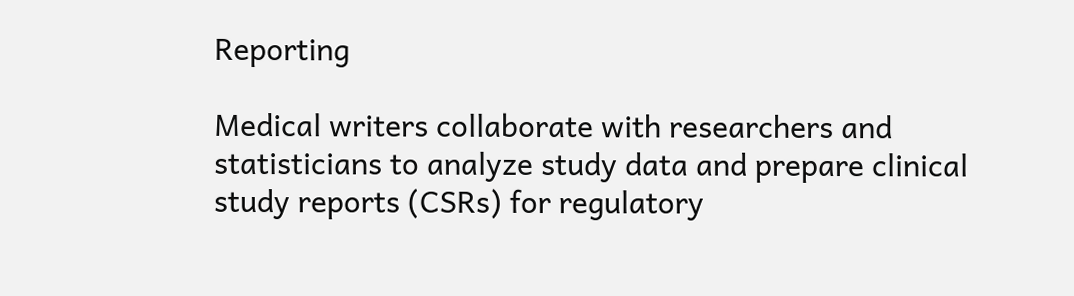Reporting

Medical writers collaborate with researchers and statisticians to analyze study data and prepare clinical study reports (CSRs) for regulatory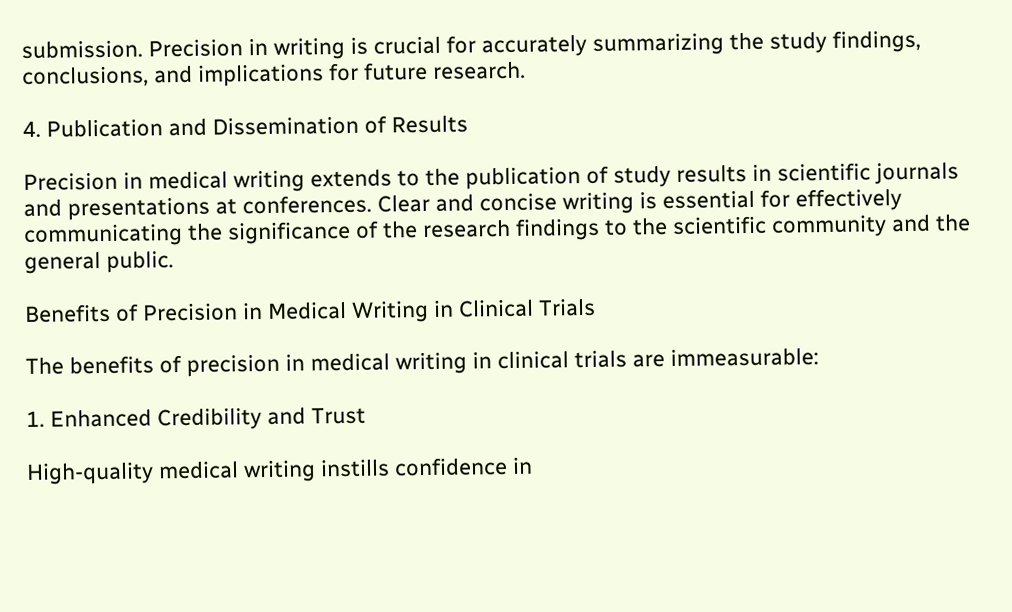submission. Precision in writing is crucial for accurately summarizing the study findings, conclusions, and implications for future research.

4. Publication and Dissemination of Results

Precision in medical writing extends to the publication of study results in scientific journals and presentations at conferences. Clear and concise writing is essential for effectively communicating the significance of the research findings to the scientific community and the general public.

Benefits of Precision in Medical Writing in Clinical Trials

The benefits of precision in medical writing in clinical trials are immeasurable:

1. Enhanced Credibility and Trust

High-quality medical writing instills confidence in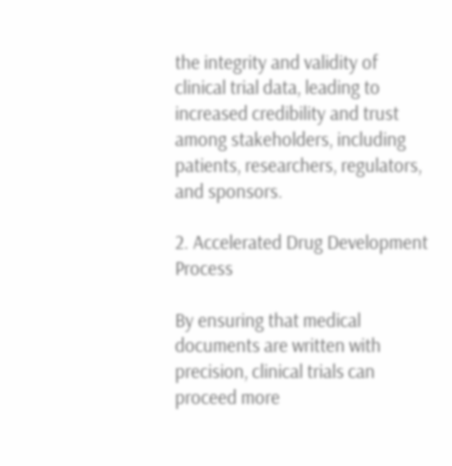the integrity and validity of clinical trial data, leading to increased credibility and trust among stakeholders, including patients, researchers, regulators, and sponsors.

2. Accelerated Drug Development Process

By ensuring that medical documents are written with precision, clinical trials can proceed more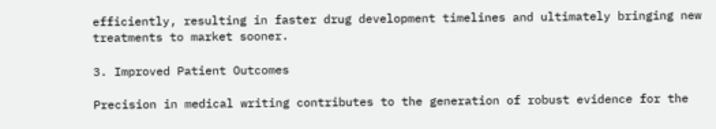efficiently, resulting in faster drug development timelines and ultimately bringing new treatments to market sooner.

3. Improved Patient Outcomes

Precision in medical writing contributes to the generation of robust evidence for the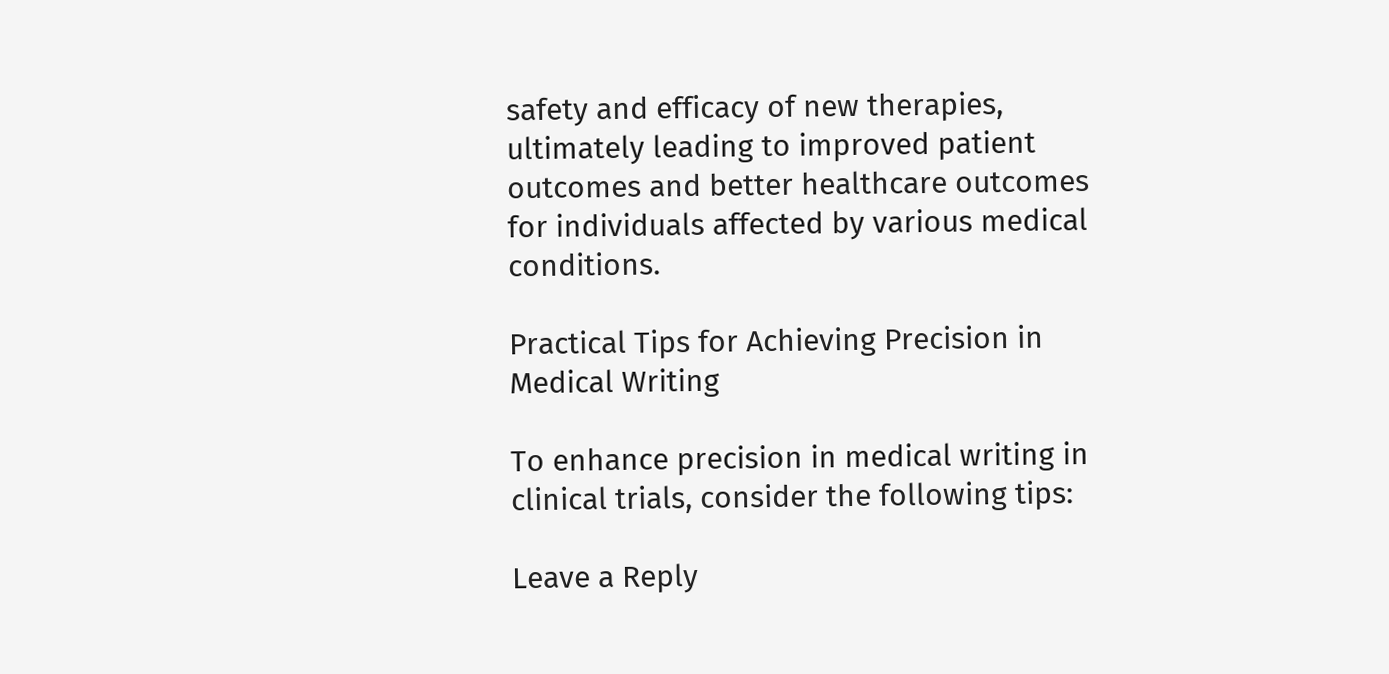safety and efficacy of new therapies, ultimately leading to improved patient outcomes and better healthcare outcomes for individuals affected by various medical conditions.

Practical Tips for Achieving Precision in Medical Writing

To enhance precision in medical writing in clinical trials, consider the following tips:

Leave a Reply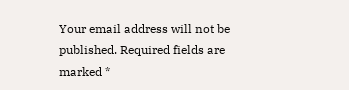Your email address will not be published. Required fields are marked *